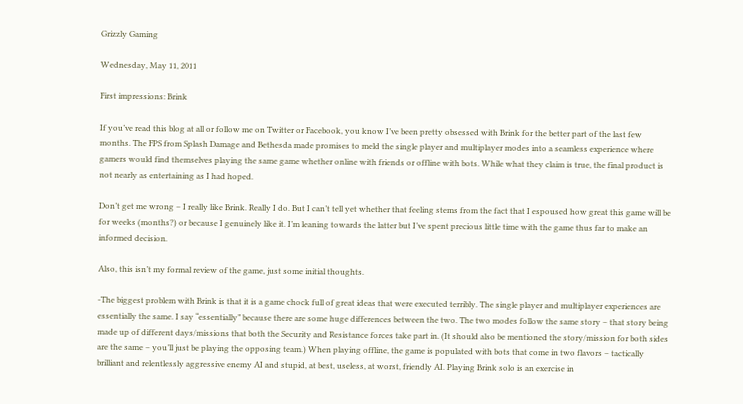Grizzly Gaming

Wednesday, May 11, 2011

First impressions: Brink

If you’ve read this blog at all or follow me on Twitter or Facebook, you know I’ve been pretty obsessed with Brink for the better part of the last few months. The FPS from Splash Damage and Bethesda made promises to meld the single player and multiplayer modes into a seamless experience where gamers would find themselves playing the same game whether online with friends or offline with bots. While what they claim is true, the final product is not nearly as entertaining as I had hoped.

Don’t get me wrong – I really like Brink. Really I do. But I can’t tell yet whether that feeling stems from the fact that I espoused how great this game will be for weeks (months?) or because I genuinely like it. I’m leaning towards the latter but I’ve spent precious little time with the game thus far to make an informed decision.

Also, this isn’t my formal review of the game, just some initial thoughts.

-The biggest problem with Brink is that it is a game chock full of great ideas that were executed terribly. The single player and multiplayer experiences are essentially the same. I say “essentially” because there are some huge differences between the two. The two modes follow the same story – that story being made up of different days/missions that both the Security and Resistance forces take part in. (It should also be mentioned the story/mission for both sides are the same – you’ll just be playing the opposing team.) When playing offline, the game is populated with bots that come in two flavors – tactically brilliant and relentlessly aggressive enemy AI and stupid, at best, useless, at worst, friendly AI. Playing Brink solo is an exercise in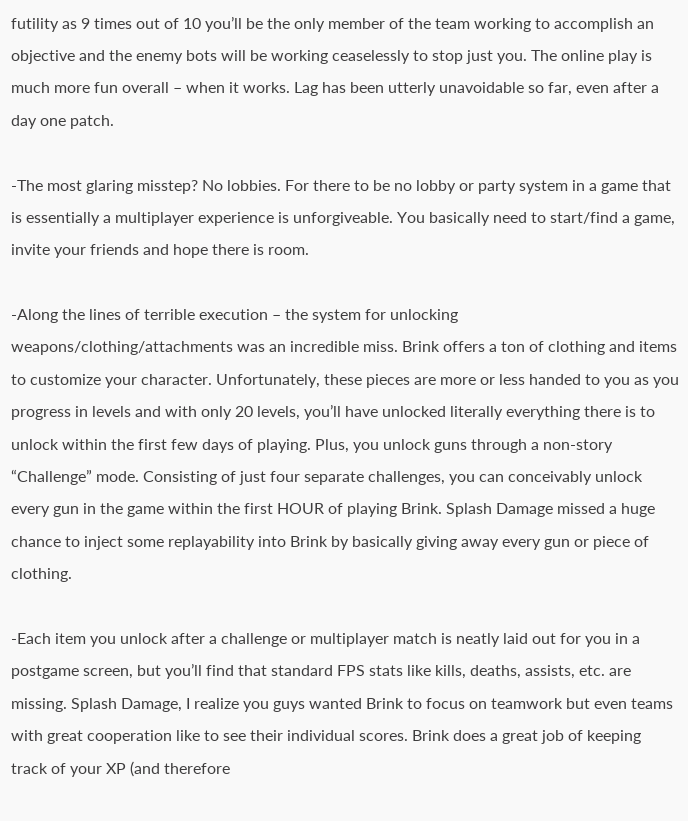futility as 9 times out of 10 you’ll be the only member of the team working to accomplish an objective and the enemy bots will be working ceaselessly to stop just you. The online play is much more fun overall – when it works. Lag has been utterly unavoidable so far, even after a day one patch.

-The most glaring misstep? No lobbies. For there to be no lobby or party system in a game that is essentially a multiplayer experience is unforgiveable. You basically need to start/find a game, invite your friends and hope there is room.

-Along the lines of terrible execution – the system for unlocking weapons/clothing/attachments was an incredible miss. Brink offers a ton of clothing and items to customize your character. Unfortunately, these pieces are more or less handed to you as you progress in levels and with only 20 levels, you’ll have unlocked literally everything there is to unlock within the first few days of playing. Plus, you unlock guns through a non-story “Challenge” mode. Consisting of just four separate challenges, you can conceivably unlock every gun in the game within the first HOUR of playing Brink. Splash Damage missed a huge chance to inject some replayability into Brink by basically giving away every gun or piece of clothing.

-Each item you unlock after a challenge or multiplayer match is neatly laid out for you in a postgame screen, but you’ll find that standard FPS stats like kills, deaths, assists, etc. are missing. Splash Damage, I realize you guys wanted Brink to focus on teamwork but even teams with great cooperation like to see their individual scores. Brink does a great job of keeping track of your XP (and therefore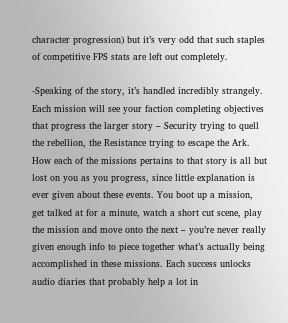character progression) but it’s very odd that such staples of competitive FPS stats are left out completely.

-Speaking of the story, it’s handled incredibly strangely. Each mission will see your faction completing objectives that progress the larger story – Security trying to quell the rebellion, the Resistance trying to escape the Ark. How each of the missions pertains to that story is all but lost on you as you progress, since little explanation is ever given about these events. You boot up a mission, get talked at for a minute, watch a short cut scene, play the mission and move onto the next – you’re never really given enough info to piece together what’s actually being accomplished in these missions. Each success unlocks audio diaries that probably help a lot in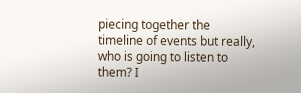piecing together the timeline of events but really, who is going to listen to them? I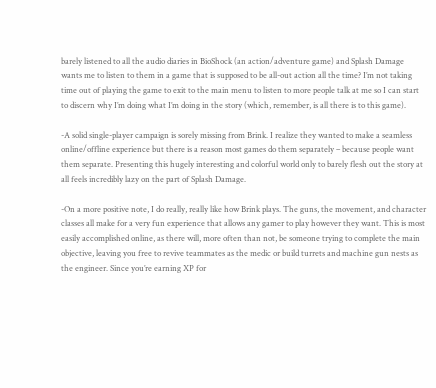barely listened to all the audio diaries in BioShock (an action/adventure game) and Splash Damage wants me to listen to them in a game that is supposed to be all-out action all the time? I’m not taking time out of playing the game to exit to the main menu to listen to more people talk at me so I can start to discern why I’m doing what I’m doing in the story (which, remember, is all there is to this game).

-A solid single-player campaign is sorely missing from Brink. I realize they wanted to make a seamless online/offline experience but there is a reason most games do them separately – because people want them separate. Presenting this hugely interesting and colorful world only to barely flesh out the story at all feels incredibly lazy on the part of Splash Damage.

-On a more positive note, I do really, really like how Brink plays. The guns, the movement, and character classes all make for a very fun experience that allows any gamer to play however they want. This is most easily accomplished online, as there will, more often than not, be someone trying to complete the main objective, leaving you free to revive teammates as the medic or build turrets and machine gun nests as the engineer. Since you’re earning XP for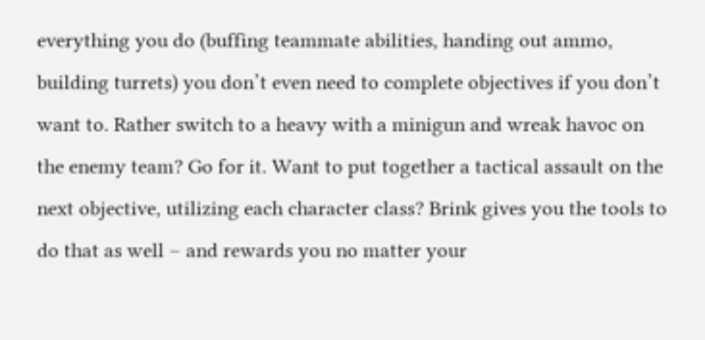everything you do (buffing teammate abilities, handing out ammo, building turrets) you don’t even need to complete objectives if you don’t want to. Rather switch to a heavy with a minigun and wreak havoc on the enemy team? Go for it. Want to put together a tactical assault on the next objective, utilizing each character class? Brink gives you the tools to do that as well – and rewards you no matter your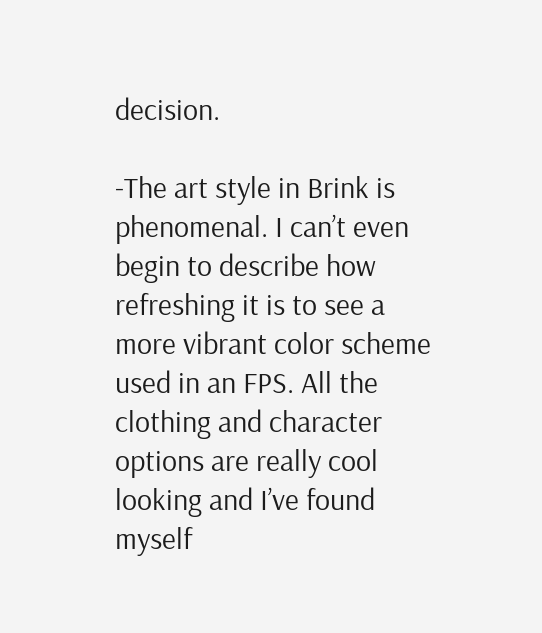decision.

-The art style in Brink is phenomenal. I can’t even begin to describe how refreshing it is to see a more vibrant color scheme used in an FPS. All the clothing and character options are really cool looking and I’ve found myself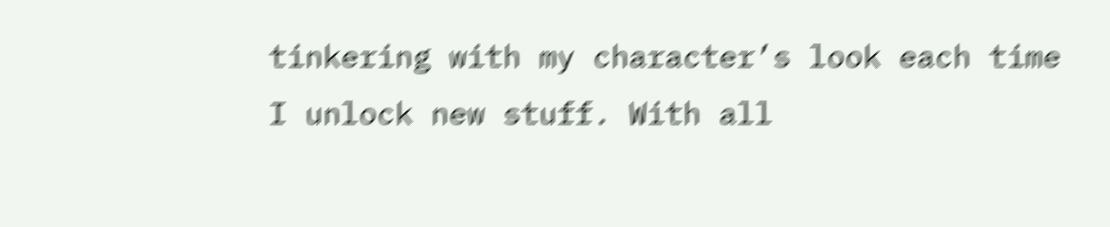tinkering with my character’s look each time I unlock new stuff. With all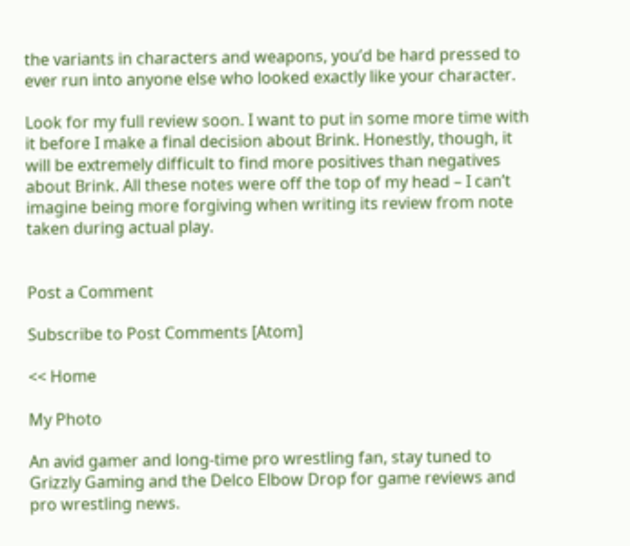the variants in characters and weapons, you’d be hard pressed to ever run into anyone else who looked exactly like your character.

Look for my full review soon. I want to put in some more time with it before I make a final decision about Brink. Honestly, though, it will be extremely difficult to find more positives than negatives about Brink. All these notes were off the top of my head – I can’t imagine being more forgiving when writing its review from note taken during actual play.


Post a Comment

Subscribe to Post Comments [Atom]

<< Home

My Photo

An avid gamer and long-time pro wrestling fan, stay tuned to Grizzly Gaming and the Delco Elbow Drop for game reviews and pro wrestling news.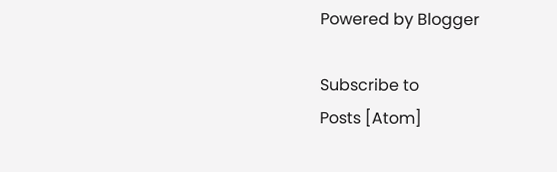Powered by Blogger

Subscribe to
Posts [Atom]